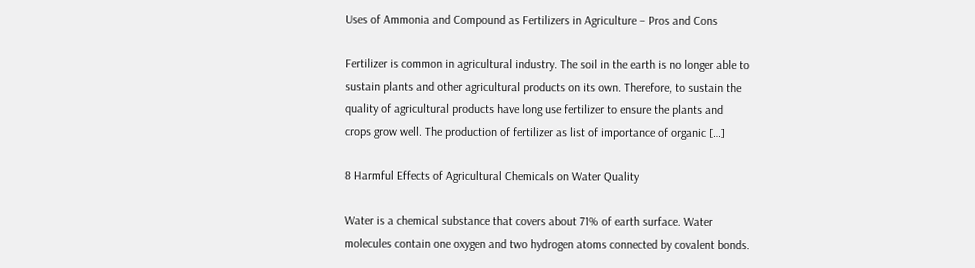Uses of Ammonia and Compound as Fertilizers in Agriculture – Pros and Cons

Fertilizer is common in agricultural industry. The soil in the earth is no longer able to sustain plants and other agricultural products on its own. Therefore, to sustain the quality of agricultural products have long use fertilizer to ensure the plants and crops grow well. The production of fertilizer as list of importance of organic […]

8 Harmful Effects of Agricultural Chemicals on Water Quality

Water is a chemical substance that covers about 71% of earth surface. Water molecules contain one oxygen and two hydrogen atoms connected by covalent bonds.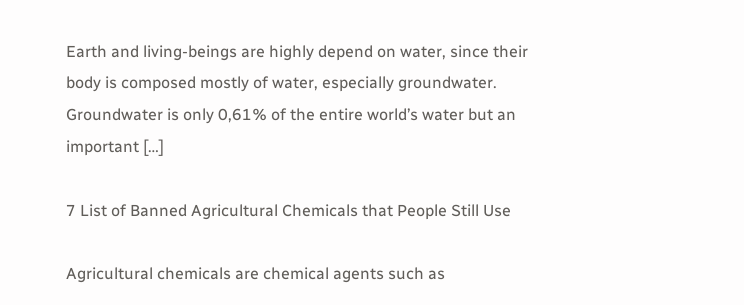Earth and living-beings are highly depend on water, since their body is composed mostly of water, especially groundwater. Groundwater is only 0,61% of the entire world’s water but an important […]

7 List of Banned Agricultural Chemicals that People Still Use

Agricultural chemicals are chemical agents such as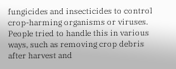fungicides and insecticides to control crop-harming organisms or viruses. People tried to handle this in various ways, such as removing crop debris after harvest and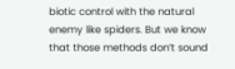biotic control with the natural enemy like spiders. But we know that those methods don’t sound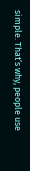simple. That’s why, people use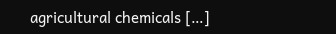agricultural chemicals […]